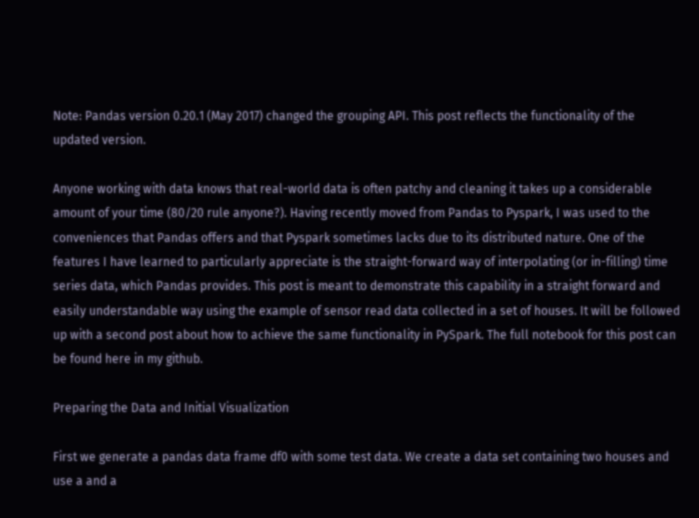Note: Pandas version 0.20.1 (May 2017) changed the grouping API. This post reflects the functionality of the updated version.

Anyone working with data knows that real-world data is often patchy and cleaning it takes up a considerable amount of your time (80/20 rule anyone?). Having recently moved from Pandas to Pyspark, I was used to the conveniences that Pandas offers and that Pyspark sometimes lacks due to its distributed nature. One of the features I have learned to particularly appreciate is the straight-forward way of interpolating (or in-filling) time series data, which Pandas provides. This post is meant to demonstrate this capability in a straight forward and easily understandable way using the example of sensor read data collected in a set of houses. It will be followed up with a second post about how to achieve the same functionality in PySpark. The full notebook for this post can be found here in my github.

Preparing the Data and Initial Visualization

First we generate a pandas data frame df0 with some test data. We create a data set containing two houses and use a and a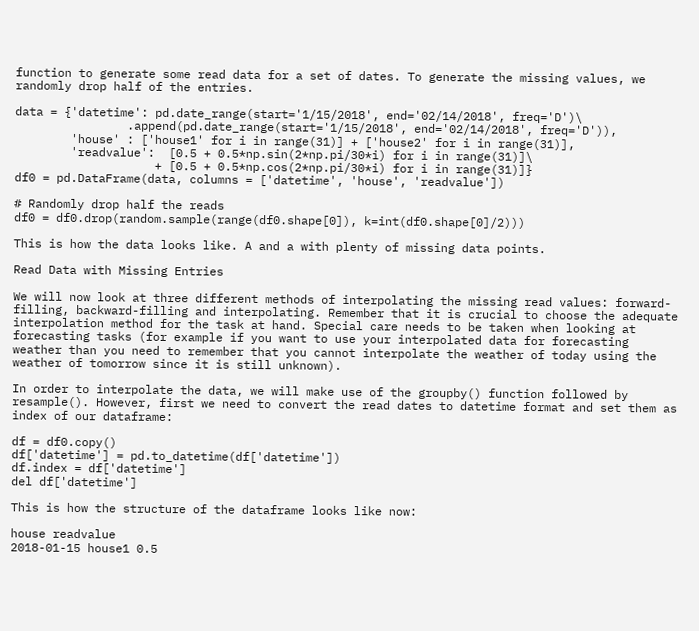function to generate some read data for a set of dates. To generate the missing values, we randomly drop half of the entries.

data = {'datetime': pd.date_range(start='1/15/2018', end='02/14/2018', freq='D')\
                .append(pd.date_range(start='1/15/2018', end='02/14/2018', freq='D')),
        'house' : ['house1' for i in range(31)] + ['house2' for i in range(31)],
        'readvalue':  [0.5 + 0.5*np.sin(2*np.pi/30*i) for i in range(31)]\
                    + [0.5 + 0.5*np.cos(2*np.pi/30*i) for i in range(31)]}
df0 = pd.DataFrame(data, columns = ['datetime', 'house', 'readvalue'])

# Randomly drop half the reads
df0 = df0.drop(random.sample(range(df0.shape[0]), k=int(df0.shape[0]/2)))

This is how the data looks like. A and a with plenty of missing data points.

Read Data with Missing Entries

We will now look at three different methods of interpolating the missing read values: forward-filling, backward-filling and interpolating. Remember that it is crucial to choose the adequate interpolation method for the task at hand. Special care needs to be taken when looking at forecasting tasks (for example if you want to use your interpolated data for forecasting weather than you need to remember that you cannot interpolate the weather of today using the weather of tomorrow since it is still unknown).

In order to interpolate the data, we will make use of the groupby() function followed by resample(). However, first we need to convert the read dates to datetime format and set them as index of our dataframe:

df = df0.copy()
df['datetime'] = pd.to_datetime(df['datetime'])
df.index = df['datetime']
del df['datetime']

This is how the structure of the dataframe looks like now:

house readvalue
2018-01-15 house1 0.5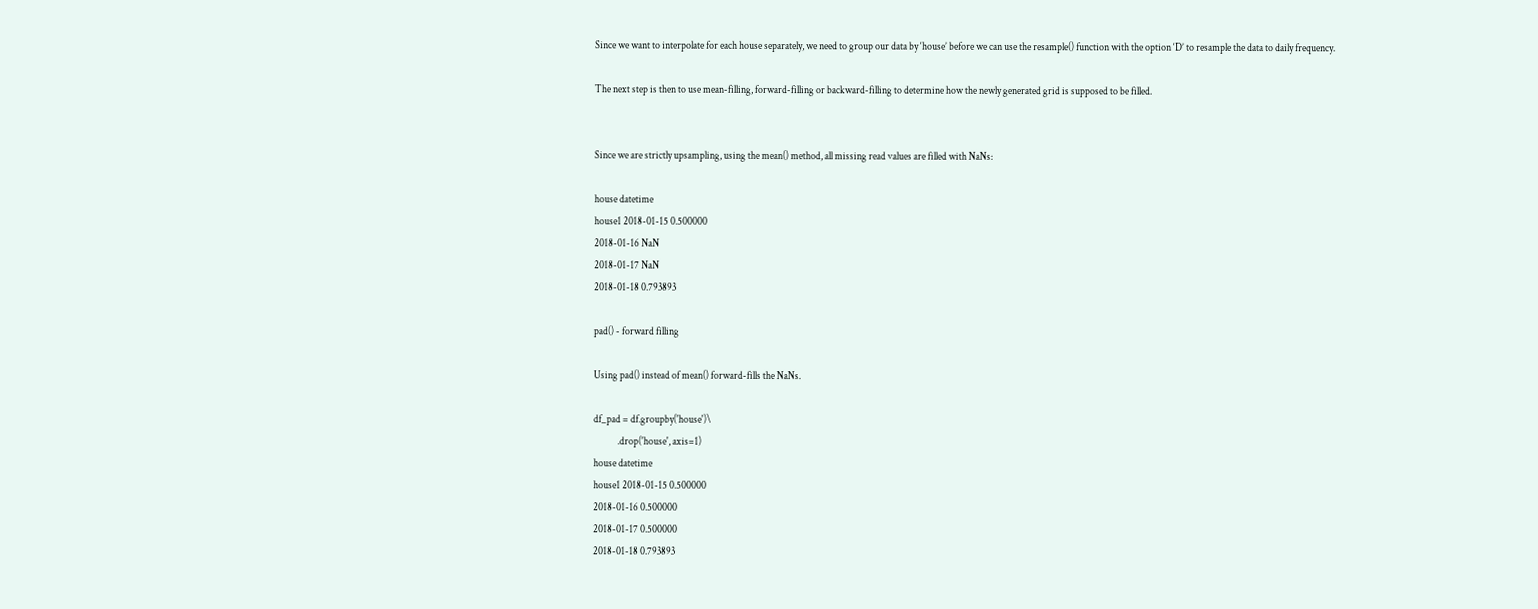Since we want to interpolate for each house separately, we need to group our data by ‘house’ before we can use the resample() function with the option ‘D’ to resample the data to daily frequency.

The next step is then to use mean-filling, forward-filling or backward-filling to determine how the newly generated grid is supposed to be filled.


Since we are strictly upsampling, using the mean() method, all missing read values are filled with NaNs:

house datetime
house1 2018-01-15 0.500000
2018-01-16 NaN
2018-01-17 NaN
2018-01-18 0.793893

pad() - forward filling

Using pad() instead of mean() forward-fills the NaNs.

df_pad = df.groupby('house')\
            .drop('house', axis=1)
house datetime
house1 2018-01-15 0.500000
2018-01-16 0.500000
2018-01-17 0.500000
2018-01-18 0.793893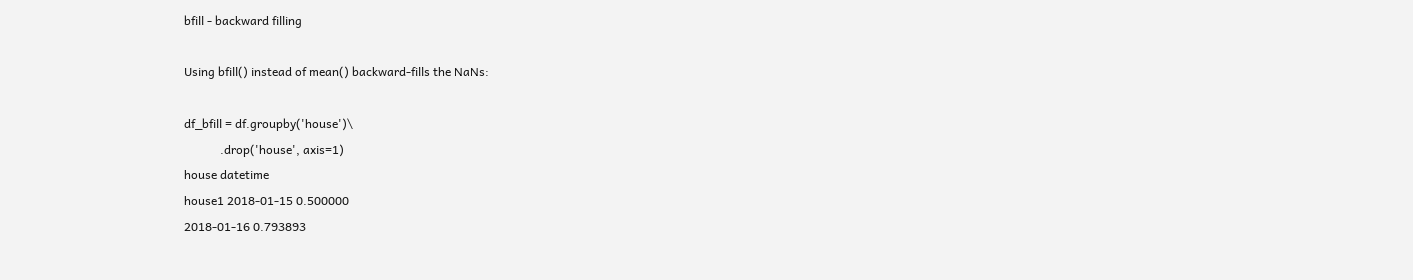bfill - backward filling

Using bfill() instead of mean() backward-fills the NaNs:

df_bfill = df.groupby('house')\
            .drop('house', axis=1)
house datetime
house1 2018-01-15 0.500000
2018-01-16 0.793893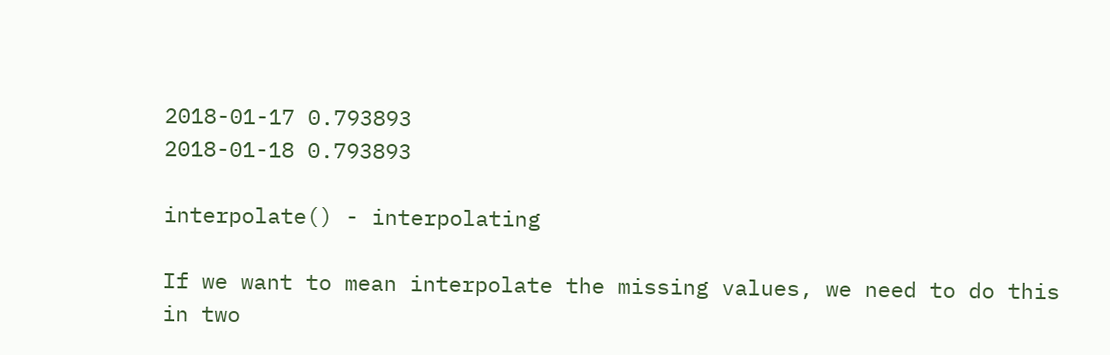2018-01-17 0.793893
2018-01-18 0.793893

interpolate() - interpolating

If we want to mean interpolate the missing values, we need to do this in two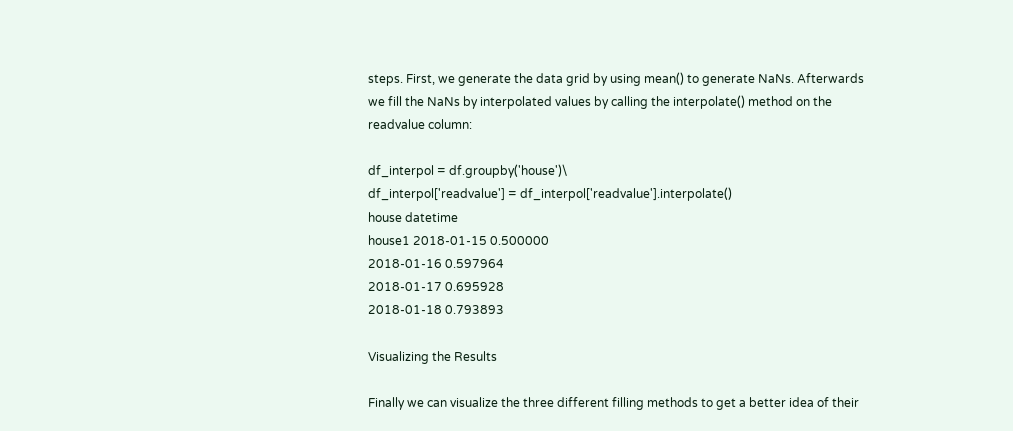steps. First, we generate the data grid by using mean() to generate NaNs. Afterwards we fill the NaNs by interpolated values by calling the interpolate() method on the readvalue column:

df_interpol = df.groupby('house')\
df_interpol['readvalue'] = df_interpol['readvalue'].interpolate()
house datetime
house1 2018-01-15 0.500000
2018-01-16 0.597964
2018-01-17 0.695928
2018-01-18 0.793893

Visualizing the Results

Finally we can visualize the three different filling methods to get a better idea of their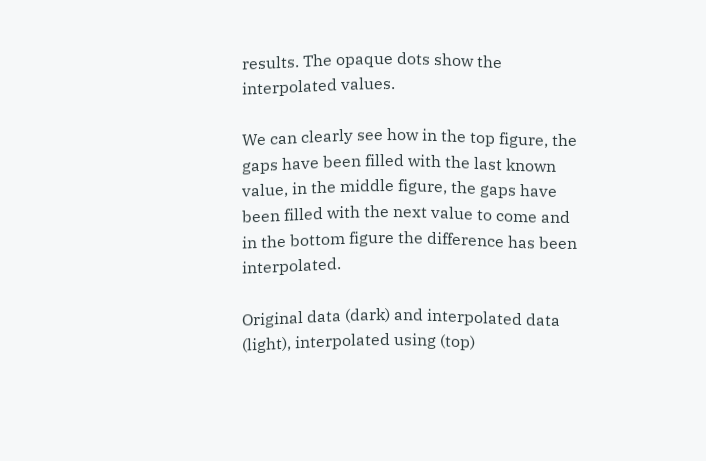results. The opaque dots show the interpolated values.

We can clearly see how in the top figure, the gaps have been filled with the last known value, in the middle figure, the gaps have been filled with the next value to come and in the bottom figure the difference has been interpolated.

Original data (dark) and interpolated data (light), interpolated using (top)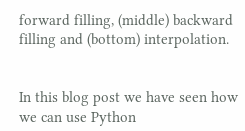forward filling, (middle) backward filling and (bottom) interpolation.


In this blog post we have seen how we can use Python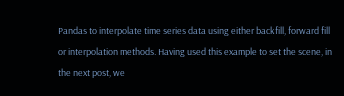Pandas to interpolate time series data using either backfill, forward fill or interpolation methods. Having used this example to set the scene, in the next post, we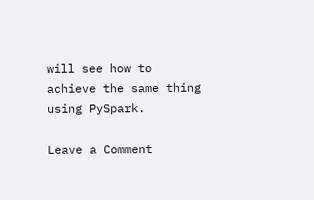will see how to achieve the same thing using PySpark.

Leave a Comment